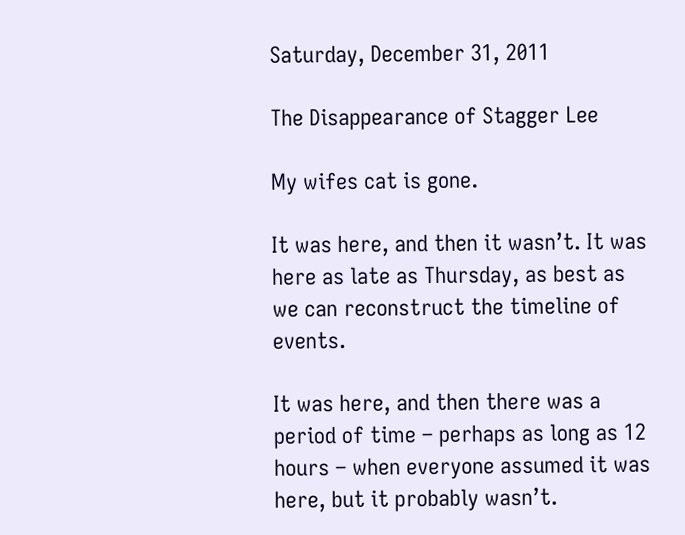Saturday, December 31, 2011

The Disappearance of Stagger Lee

My wifes cat is gone.

It was here, and then it wasn’t. It was here as late as Thursday, as best as we can reconstruct the timeline of events.

It was here, and then there was a period of time – perhaps as long as 12 hours – when everyone assumed it was here, but it probably wasn’t.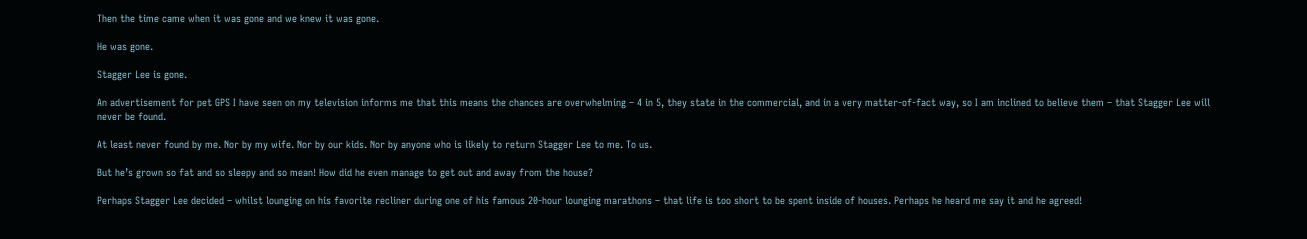Then the time came when it was gone and we knew it was gone.

He was gone.

Stagger Lee is gone.

An advertisement for pet GPS I have seen on my television informs me that this means the chances are overwhelming – 4 in 5, they state in the commercial, and in a very matter-of-fact way, so I am inclined to believe them – that Stagger Lee will never be found.

At least never found by me. Nor by my wife. Nor by our kids. Nor by anyone who is likely to return Stagger Lee to me. To us.

But he’s grown so fat and so sleepy and so mean! How did he even manage to get out and away from the house?

Perhaps Stagger Lee decided – whilst lounging on his favorite recliner during one of his famous 20-hour lounging marathons – that life is too short to be spent inside of houses. Perhaps he heard me say it and he agreed!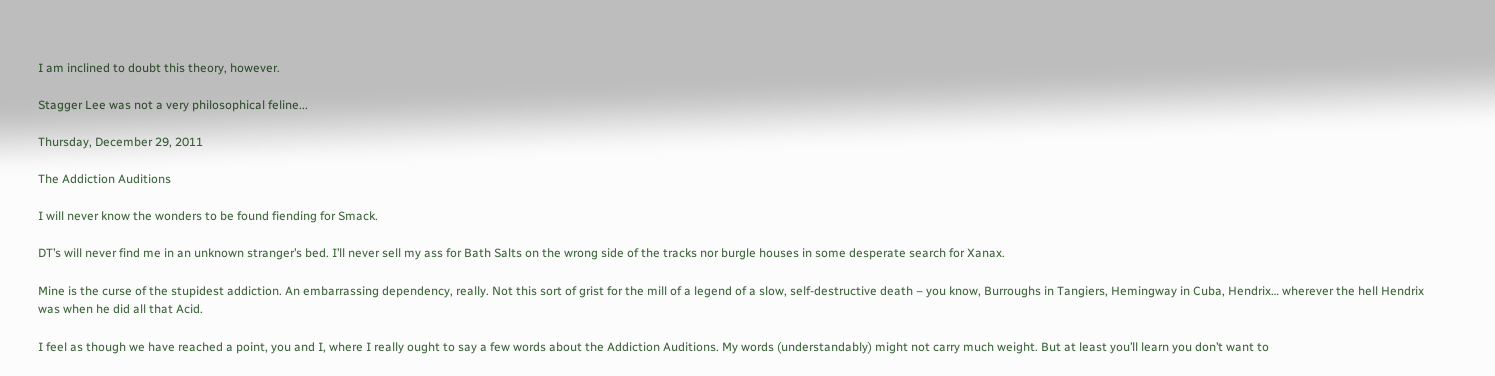I am inclined to doubt this theory, however.

Stagger Lee was not a very philosophical feline...

Thursday, December 29, 2011

The Addiction Auditions

I will never know the wonders to be found fiending for Smack.

DT’s will never find me in an unknown stranger’s bed. I’ll never sell my ass for Bath Salts on the wrong side of the tracks nor burgle houses in some desperate search for Xanax.

Mine is the curse of the stupidest addiction. An embarrassing dependency, really. Not this sort of grist for the mill of a legend of a slow, self-destructive death – you know, Burroughs in Tangiers, Hemingway in Cuba, Hendrix… wherever the hell Hendrix was when he did all that Acid.

I feel as though we have reached a point, you and I, where I really ought to say a few words about the Addiction Auditions. My words (understandably) might not carry much weight. But at least you’ll learn you don’t want to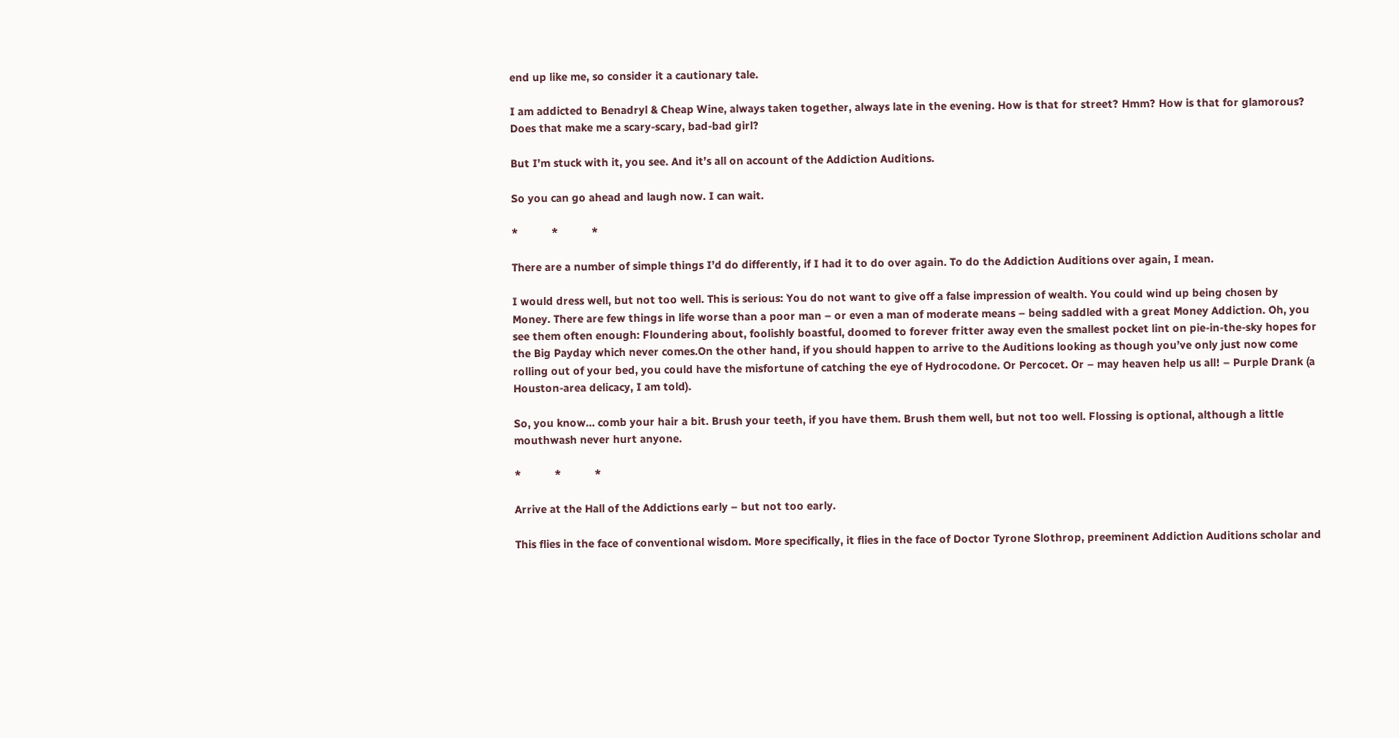end up like me, so consider it a cautionary tale.

I am addicted to Benadryl & Cheap Wine, always taken together, always late in the evening. How is that for street? Hmm? How is that for glamorous? Does that make me a scary-scary, bad-bad girl?

But I’m stuck with it, you see. And it’s all on account of the Addiction Auditions.

So you can go ahead and laugh now. I can wait.

*           *           *

There are a number of simple things I’d do differently, if I had it to do over again. To do the Addiction Auditions over again, I mean.

I would dress well, but not too well. This is serious: You do not want to give off a false impression of wealth. You could wind up being chosen by Money. There are few things in life worse than a poor man – or even a man of moderate means – being saddled with a great Money Addiction. Oh, you see them often enough: Floundering about, foolishly boastful, doomed to forever fritter away even the smallest pocket lint on pie-in-the-sky hopes for the Big Payday which never comes.On the other hand, if you should happen to arrive to the Auditions looking as though you’ve only just now come rolling out of your bed, you could have the misfortune of catching the eye of Hydrocodone. Or Percocet. Or – may heaven help us all! – Purple Drank (a Houston-area delicacy, I am told).

So, you know… comb your hair a bit. Brush your teeth, if you have them. Brush them well, but not too well. Flossing is optional, although a little mouthwash never hurt anyone.

*           *           *

Arrive at the Hall of the Addictions early – but not too early.

This flies in the face of conventional wisdom. More specifically, it flies in the face of Doctor Tyrone Slothrop, preeminent Addiction Auditions scholar and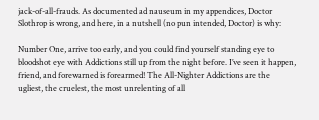jack-of-all-frauds. As documented ad nauseum in my appendices, Doctor Slothrop is wrong, and here, in a nutshell (no pun intended, Doctor) is why:

Number One, arrive too early, and you could find yourself standing eye to bloodshot eye with Addictions still up from the night before. I’ve seen it happen, friend, and forewarned is forearmed! The All-Nighter Addictions are the ugliest, the cruelest, the most unrelenting of all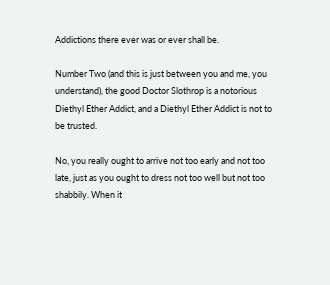Addictions there ever was or ever shall be.

Number Two (and this is just between you and me, you understand), the good Doctor Slothrop is a notorious Diethyl Ether Addict, and a Diethyl Ether Addict is not to be trusted.

No, you really ought to arrive not too early and not too late, just as you ought to dress not too well but not too shabbily. When it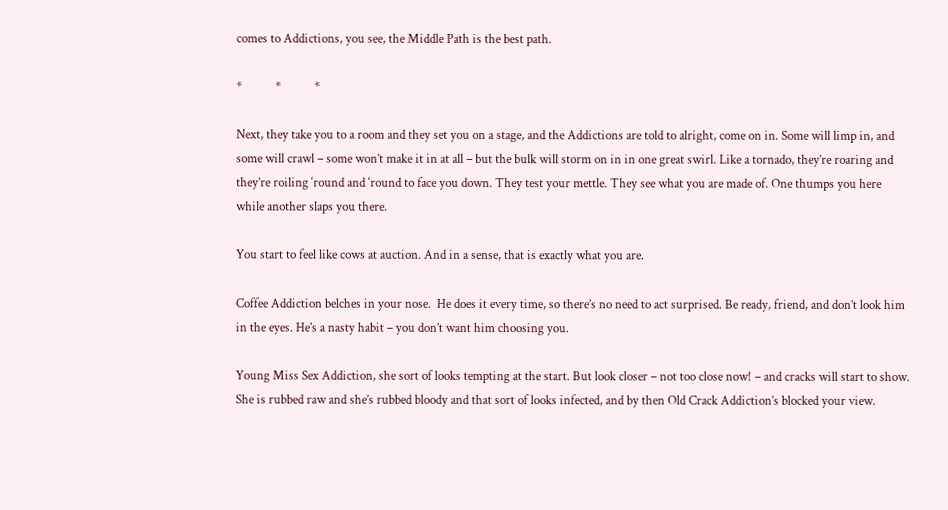comes to Addictions, you see, the Middle Path is the best path.

*           *           *

Next, they take you to a room and they set you on a stage, and the Addictions are told to alright, come on in. Some will limp in, and some will crawl – some won’t make it in at all – but the bulk will storm on in in one great swirl. Like a tornado, they’re roaring and they’re roiling ‘round and ‘round to face you down. They test your mettle. They see what you are made of. One thumps you here while another slaps you there.

You start to feel like cows at auction. And in a sense, that is exactly what you are.

Coffee Addiction belches in your nose.  He does it every time, so there’s no need to act surprised. Be ready, friend, and don’t look him in the eyes. He’s a nasty habit – you don’t want him choosing you.

Young Miss Sex Addiction, she sort of looks tempting at the start. But look closer – not too close now! – and cracks will start to show. She is rubbed raw and she’s rubbed bloody and that sort of looks infected, and by then Old Crack Addiction’s blocked your view.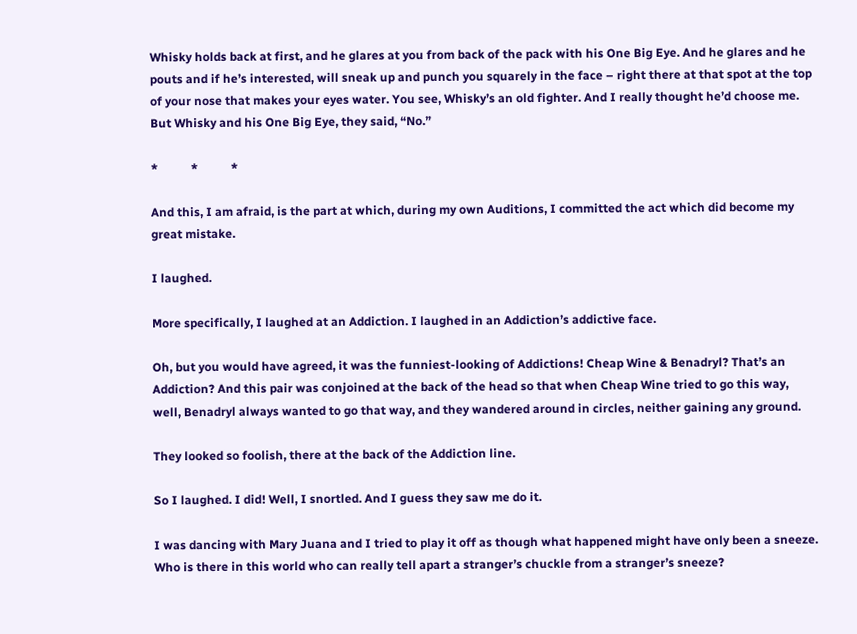Whisky holds back at first, and he glares at you from back of the pack with his One Big Eye. And he glares and he pouts and if he’s interested, will sneak up and punch you squarely in the face – right there at that spot at the top of your nose that makes your eyes water. You see, Whisky’s an old fighter. And I really thought he’d choose me. But Whisky and his One Big Eye, they said, “No.”

*           *           *

And this, I am afraid, is the part at which, during my own Auditions, I committed the act which did become my great mistake.

I laughed.

More specifically, I laughed at an Addiction. I laughed in an Addiction’s addictive face.

Oh, but you would have agreed, it was the funniest-looking of Addictions! Cheap Wine & Benadryl? That’s an Addiction? And this pair was conjoined at the back of the head so that when Cheap Wine tried to go this way, well, Benadryl always wanted to go that way, and they wandered around in circles, neither gaining any ground.

They looked so foolish, there at the back of the Addiction line.

So I laughed. I did! Well, I snortled. And I guess they saw me do it.

I was dancing with Mary Juana and I tried to play it off as though what happened might have only been a sneeze. Who is there in this world who can really tell apart a stranger’s chuckle from a stranger’s sneeze?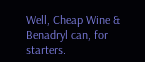Well, Cheap Wine & Benadryl can, for starters.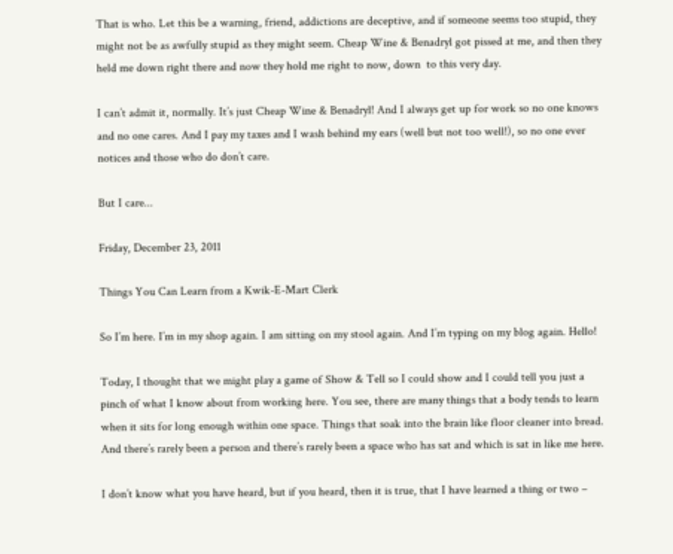That is who. Let this be a warning, friend, addictions are deceptive, and if someone seems too stupid, they might not be as awfully stupid as they might seem. Cheap Wine & Benadryl got pissed at me, and then they held me down right there and now they hold me right to now, down  to this very day.

I can’t admit it, normally. It’s just Cheap Wine & Benadryl! And I always get up for work so no one knows and no one cares. And I pay my taxes and I wash behind my ears (well but not too well!), so no one ever notices and those who do don’t care.

But I care...

Friday, December 23, 2011

Things You Can Learn from a Kwik-E-Mart Clerk

So I’m here. I’m in my shop again. I am sitting on my stool again. And I’m typing on my blog again. Hello!

Today, I thought that we might play a game of Show & Tell so I could show and I could tell you just a pinch of what I know about from working here. You see, there are many things that a body tends to learn when it sits for long enough within one space. Things that soak into the brain like floor cleaner into bread. And there’s rarely been a person and there’s rarely been a space who has sat and which is sat in like me here.

I don’t know what you have heard, but if you heard, then it is true, that I have learned a thing or two –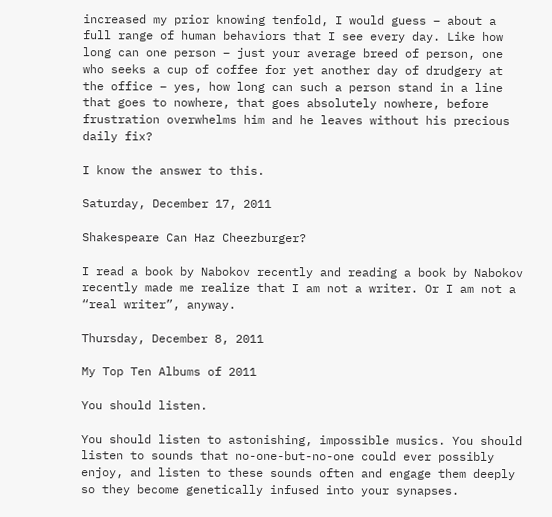increased my prior knowing tenfold, I would guess – about a full range of human behaviors that I see every day. Like how long can one person – just your average breed of person, one who seeks a cup of coffee for yet another day of drudgery at the office – yes, how long can such a person stand in a line that goes to nowhere, that goes absolutely nowhere, before frustration overwhelms him and he leaves without his precious daily fix?

I know the answer to this.

Saturday, December 17, 2011

Shakespeare Can Haz Cheezburger?

I read a book by Nabokov recently and reading a book by Nabokov recently made me realize that I am not a writer. Or I am not a “real writer”, anyway.

Thursday, December 8, 2011

My Top Ten Albums of 2011

You should listen.

You should listen to astonishing, impossible musics. You should listen to sounds that no-one-but-no-one could ever possibly enjoy, and listen to these sounds often and engage them deeply so they become genetically infused into your synapses.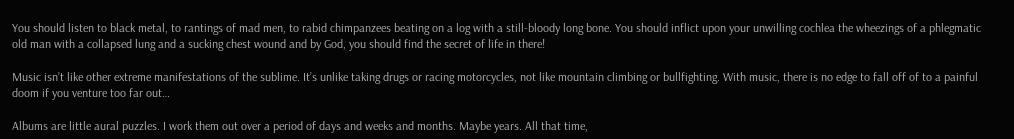You should listen to black metal, to rantings of mad men, to rabid chimpanzees beating on a log with a still-bloody long bone. You should inflict upon your unwilling cochlea the wheezings of a phlegmatic old man with a collapsed lung and a sucking chest wound and by God, you should find the secret of life in there!

Music isn’t like other extreme manifestations of the sublime. It’s unlike taking drugs or racing motorcycles, not like mountain climbing or bullfighting. With music, there is no edge to fall off of to a painful doom if you venture too far out…

Albums are little aural puzzles. I work them out over a period of days and weeks and months. Maybe years. All that time,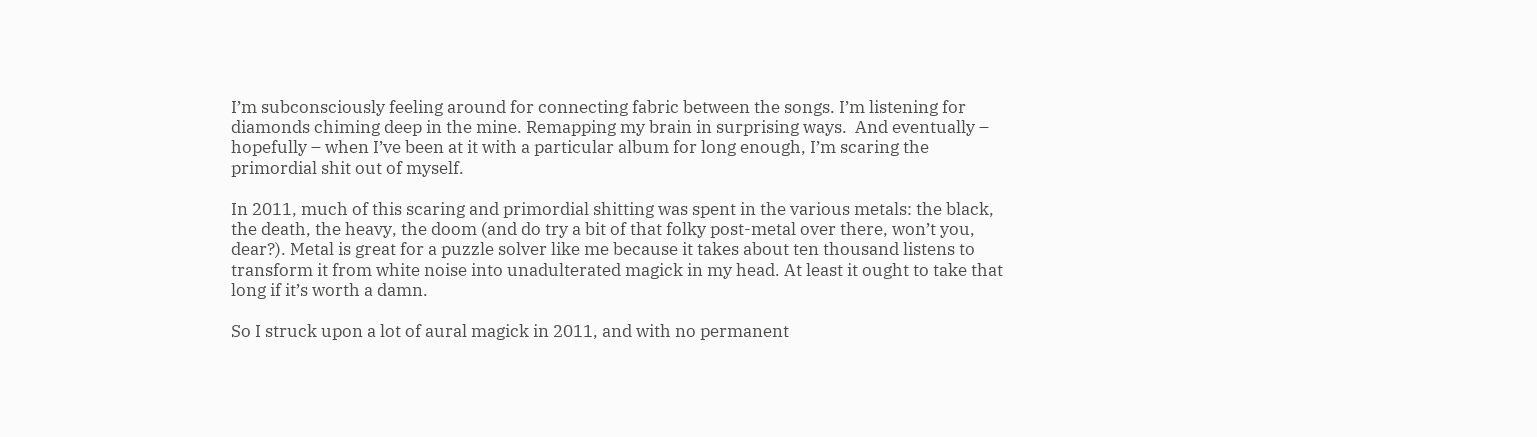I’m subconsciously feeling around for connecting fabric between the songs. I’m listening for diamonds chiming deep in the mine. Remapping my brain in surprising ways.  And eventually – hopefully – when I’ve been at it with a particular album for long enough, I’m scaring the primordial shit out of myself.

In 2011, much of this scaring and primordial shitting was spent in the various metals: the black, the death, the heavy, the doom (and do try a bit of that folky post-metal over there, won’t you, dear?). Metal is great for a puzzle solver like me because it takes about ten thousand listens to transform it from white noise into unadulterated magick in my head. At least it ought to take that long if it’s worth a damn.

So I struck upon a lot of aural magick in 2011, and with no permanent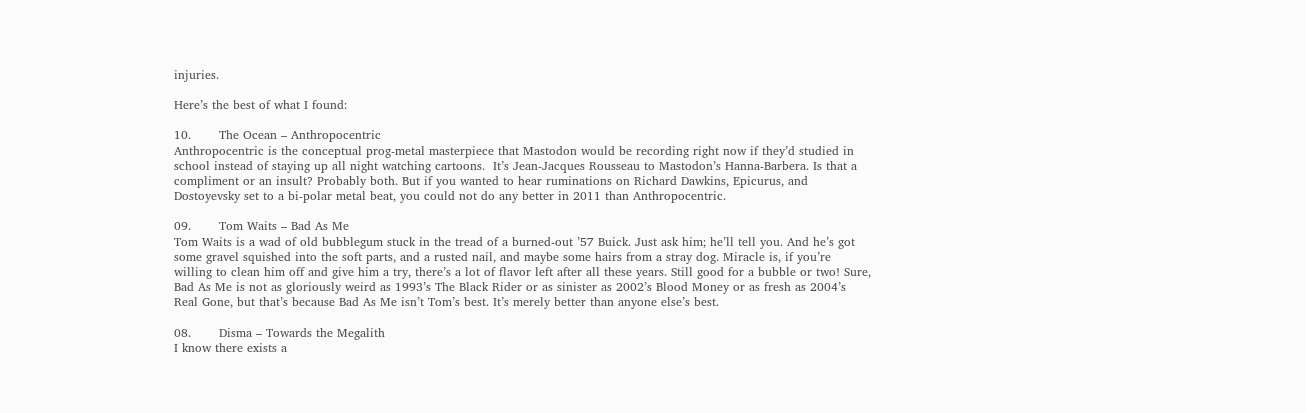injuries.

Here’s the best of what I found:

10.       The Ocean – Anthropocentric
Anthropocentric is the conceptual prog-metal masterpiece that Mastodon would be recording right now if they’d studied in school instead of staying up all night watching cartoons.  It’s Jean-Jacques Rousseau to Mastodon’s Hanna-Barbera. Is that a compliment or an insult? Probably both. But if you wanted to hear ruminations on Richard Dawkins, Epicurus, and Dostoyevsky set to a bi-polar metal beat, you could not do any better in 2011 than Anthropocentric.

09.       Tom Waits – Bad As Me
Tom Waits is a wad of old bubblegum stuck in the tread of a burned-out ’57 Buick. Just ask him; he’ll tell you. And he’s got some gravel squished into the soft parts, and a rusted nail, and maybe some hairs from a stray dog. Miracle is, if you’re willing to clean him off and give him a try, there’s a lot of flavor left after all these years. Still good for a bubble or two! Sure, Bad As Me is not as gloriously weird as 1993’s The Black Rider or as sinister as 2002’s Blood Money or as fresh as 2004’s Real Gone, but that’s because Bad As Me isn’t Tom’s best. It’s merely better than anyone else’s best.

08.       Disma – Towards the Megalith
I know there exists a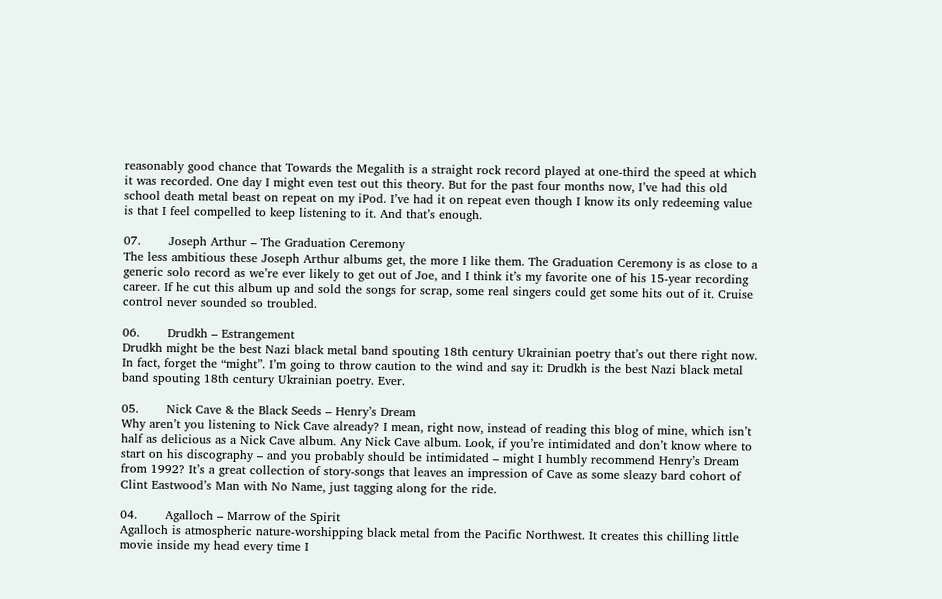reasonably good chance that Towards the Megalith is a straight rock record played at one-third the speed at which it was recorded. One day I might even test out this theory. But for the past four months now, I’ve had this old school death metal beast on repeat on my iPod. I’ve had it on repeat even though I know its only redeeming value is that I feel compelled to keep listening to it. And that’s enough.

07.       Joseph Arthur – The Graduation Ceremony
The less ambitious these Joseph Arthur albums get, the more I like them. The Graduation Ceremony is as close to a generic solo record as we’re ever likely to get out of Joe, and I think it’s my favorite one of his 15-year recording career. If he cut this album up and sold the songs for scrap, some real singers could get some hits out of it. Cruise control never sounded so troubled.

06.       Drudkh – Estrangement
Drudkh might be the best Nazi black metal band spouting 18th century Ukrainian poetry that’s out there right now. In fact, forget the “might”. I’m going to throw caution to the wind and say it: Drudkh is the best Nazi black metal band spouting 18th century Ukrainian poetry. Ever.

05.       Nick Cave & the Black Seeds – Henry’s Dream
Why aren’t you listening to Nick Cave already? I mean, right now, instead of reading this blog of mine, which isn’t half as delicious as a Nick Cave album. Any Nick Cave album. Look, if you’re intimidated and don’t know where to start on his discography – and you probably should be intimidated – might I humbly recommend Henry’s Dream from 1992? It’s a great collection of story-songs that leaves an impression of Cave as some sleazy bard cohort of Clint Eastwood’s Man with No Name, just tagging along for the ride.

04.       Agalloch – Marrow of the Spirit
Agalloch is atmospheric nature-worshipping black metal from the Pacific Northwest. It creates this chilling little movie inside my head every time I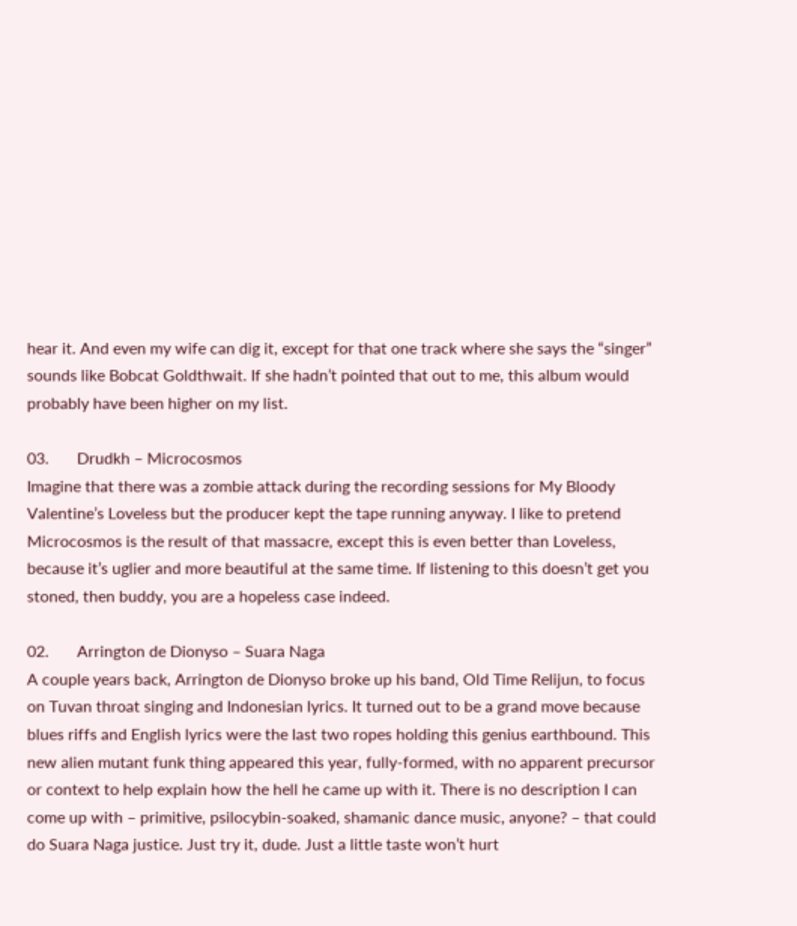hear it. And even my wife can dig it, except for that one track where she says the “singer” sounds like Bobcat Goldthwait. If she hadn’t pointed that out to me, this album would probably have been higher on my list.

03.       Drudkh – Microcosmos
Imagine that there was a zombie attack during the recording sessions for My Bloody Valentine’s Loveless but the producer kept the tape running anyway. I like to pretend Microcosmos is the result of that massacre, except this is even better than Loveless, because it’s uglier and more beautiful at the same time. If listening to this doesn’t get you stoned, then buddy, you are a hopeless case indeed.

02.       Arrington de Dionyso – Suara Naga
A couple years back, Arrington de Dionyso broke up his band, Old Time Relijun, to focus on Tuvan throat singing and Indonesian lyrics. It turned out to be a grand move because blues riffs and English lyrics were the last two ropes holding this genius earthbound. This new alien mutant funk thing appeared this year, fully-formed, with no apparent precursor or context to help explain how the hell he came up with it. There is no description I can come up with – primitive, psilocybin-soaked, shamanic dance music, anyone? – that could do Suara Naga justice. Just try it, dude. Just a little taste won’t hurt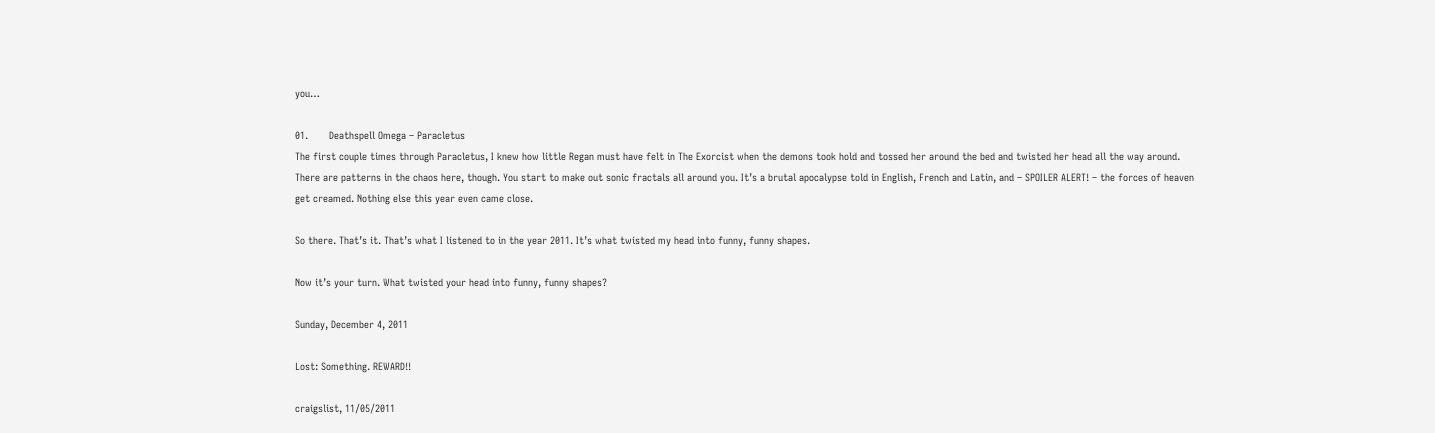you…

01.       Deathspell Omega – Paracletus
The first couple times through Paracletus, I knew how little Regan must have felt in The Exorcist when the demons took hold and tossed her around the bed and twisted her head all the way around. There are patterns in the chaos here, though. You start to make out sonic fractals all around you. It’s a brutal apocalypse told in English, French and Latin, and – SPOILER ALERT! – the forces of heaven get creamed. Nothing else this year even came close.

So there. That’s it. That’s what I listened to in the year 2011. It’s what twisted my head into funny, funny shapes.

Now it’s your turn. What twisted your head into funny, funny shapes?

Sunday, December 4, 2011

Lost: Something. REWARD!!

craigslist, 11/05/2011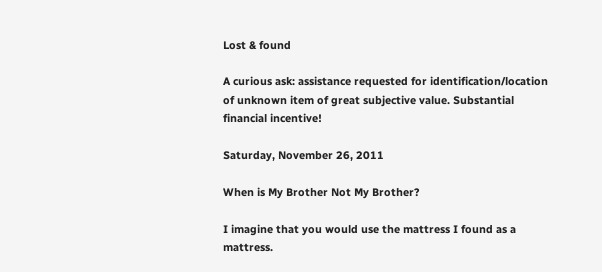Lost & found

A curious ask: assistance requested for identification/location of unknown item of great subjective value. Substantial financial incentive!

Saturday, November 26, 2011

When is My Brother Not My Brother?

I imagine that you would use the mattress I found as a mattress.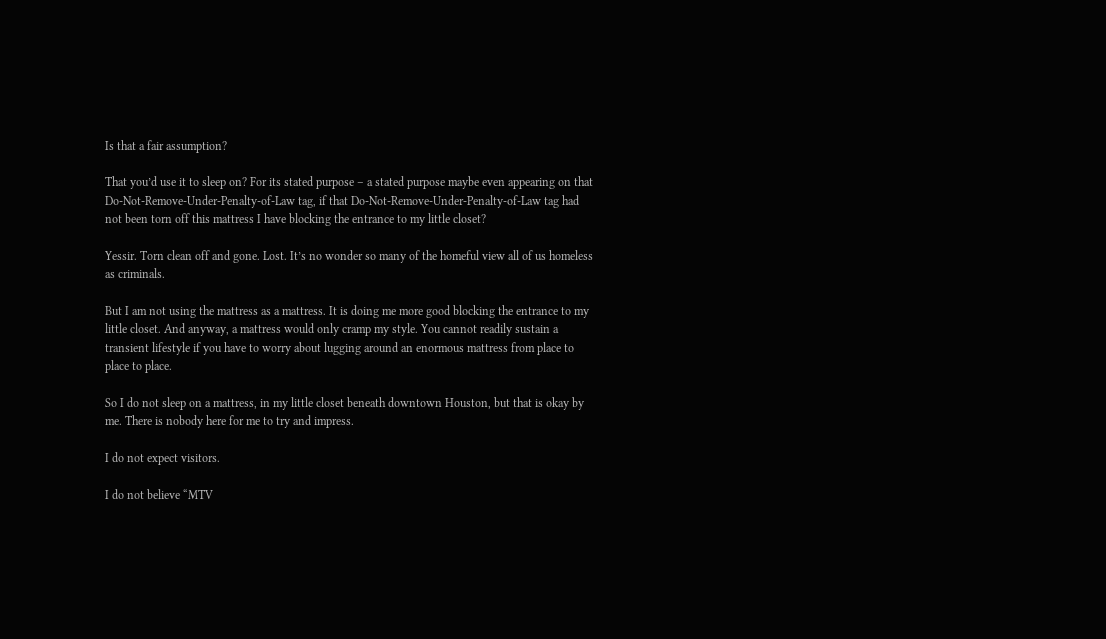Is that a fair assumption?

That you’d use it to sleep on? For its stated purpose – a stated purpose maybe even appearing on that Do-Not-Remove-Under-Penalty-of-Law tag, if that Do-Not-Remove-Under-Penalty-of-Law tag had not been torn off this mattress I have blocking the entrance to my little closet?

Yessir. Torn clean off and gone. Lost. It’s no wonder so many of the homeful view all of us homeless as criminals.

But I am not using the mattress as a mattress. It is doing me more good blocking the entrance to my little closet. And anyway, a mattress would only cramp my style. You cannot readily sustain a transient lifestyle if you have to worry about lugging around an enormous mattress from place to place to place.

So I do not sleep on a mattress, in my little closet beneath downtown Houston, but that is okay by me. There is nobody here for me to try and impress.

I do not expect visitors.

I do not believe “MTV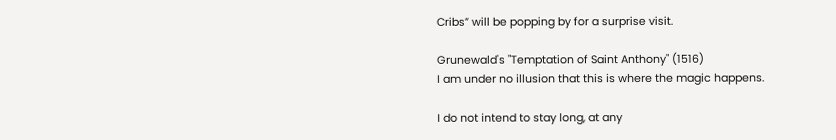Cribs” will be popping by for a surprise visit.

Grunewald's "Temptation of Saint Anthony" (1516)
I am under no illusion that this is where the magic happens.

I do not intend to stay long, at any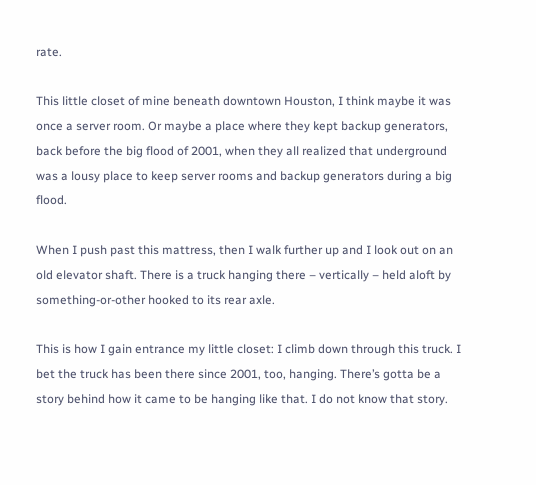rate.

This little closet of mine beneath downtown Houston, I think maybe it was once a server room. Or maybe a place where they kept backup generators, back before the big flood of 2001, when they all realized that underground was a lousy place to keep server rooms and backup generators during a big flood.

When I push past this mattress, then I walk further up and I look out on an old elevator shaft. There is a truck hanging there – vertically – held aloft by something-or-other hooked to its rear axle.

This is how I gain entrance my little closet: I climb down through this truck. I bet the truck has been there since 2001, too, hanging. There’s gotta be a story behind how it came to be hanging like that. I do not know that story.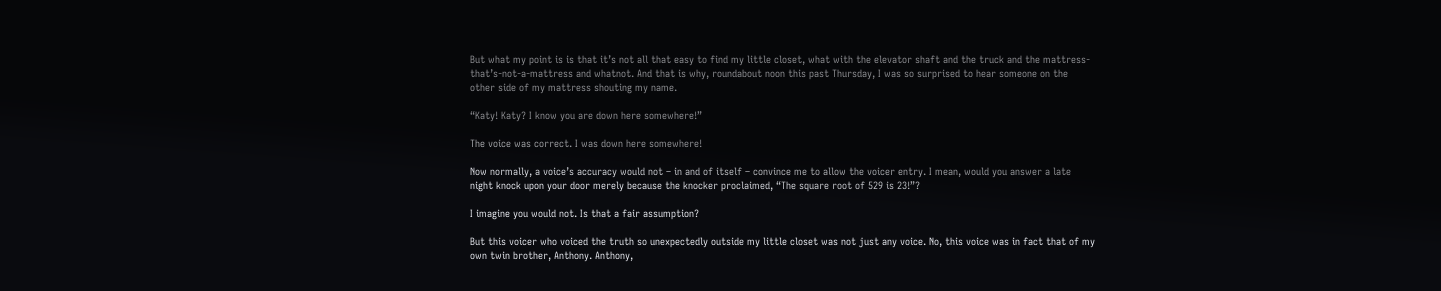But what my point is is that it’s not all that easy to find my little closet, what with the elevator shaft and the truck and the mattress-that’s-not-a-mattress and whatnot. And that is why, roundabout noon this past Thursday, I was so surprised to hear someone on the other side of my mattress shouting my name.

“Katy! Katy? I know you are down here somewhere!”

The voice was correct. I was down here somewhere!

Now normally, a voice’s accuracy would not – in and of itself – convince me to allow the voicer entry. I mean, would you answer a late night knock upon your door merely because the knocker proclaimed, “The square root of 529 is 23!”?

I imagine you would not. Is that a fair assumption?

But this voicer who voiced the truth so unexpectedly outside my little closet was not just any voice. No, this voice was in fact that of my own twin brother, Anthony. Anthony,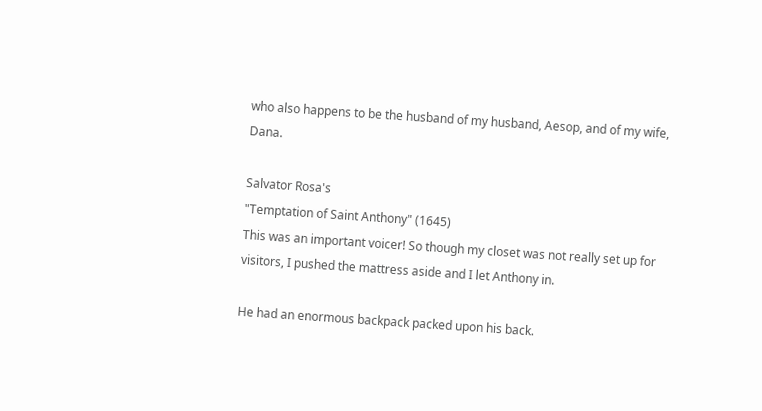who also happens to be the husband of my husband, Aesop, and of my wife, Dana.

Salvator Rosa's
"Temptation of Saint Anthony" (1645)
This was an important voicer! So though my closet was not really set up for visitors, I pushed the mattress aside and I let Anthony in.

He had an enormous backpack packed upon his back.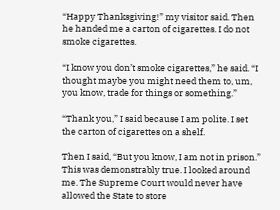“Happy Thanksgiving!” my visitor said. Then he handed me a carton of cigarettes. I do not smoke cigarettes.

“I know you don’t smoke cigarettes,” he said. “I thought maybe you might need them to, um, you know, trade for things or something.”

“Thank you,” I said because I am polite. I set the carton of cigarettes on a shelf.

Then I said, “But you know, I am not in prison.” This was demonstrably true. I looked around me. The Supreme Court would never have allowed the State to store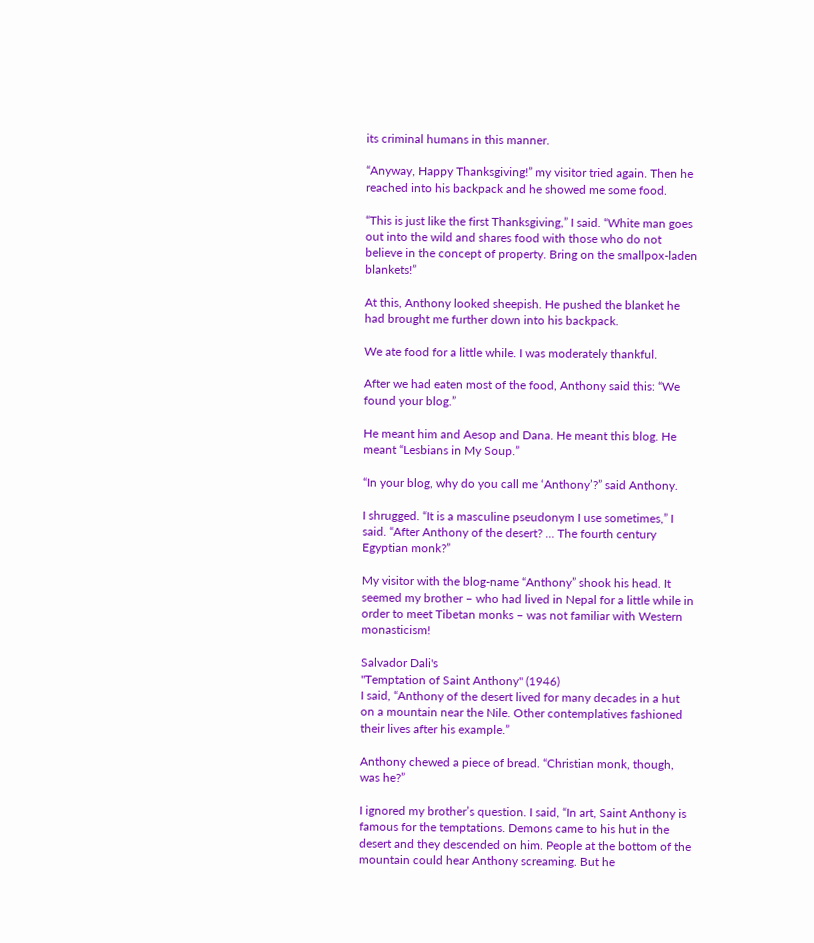its criminal humans in this manner.

“Anyway, Happy Thanksgiving!” my visitor tried again. Then he reached into his backpack and he showed me some food.

“This is just like the first Thanksgiving,” I said. “White man goes out into the wild and shares food with those who do not believe in the concept of property. Bring on the smallpox-laden blankets!”

At this, Anthony looked sheepish. He pushed the blanket he had brought me further down into his backpack.

We ate food for a little while. I was moderately thankful.

After we had eaten most of the food, Anthony said this: “We found your blog.”

He meant him and Aesop and Dana. He meant this blog. He meant “Lesbians in My Soup.”

“In your blog, why do you call me ‘Anthony’?” said Anthony.

I shrugged. “It is a masculine pseudonym I use sometimes,” I said. “After Anthony of the desert? … The fourth century Egyptian monk?”

My visitor with the blog-name “Anthony” shook his head. It seemed my brother – who had lived in Nepal for a little while in order to meet Tibetan monks – was not familiar with Western monasticism!

Salvador Dali's
"Temptation of Saint Anthony" (1946)
I said, “Anthony of the desert lived for many decades in a hut on a mountain near the Nile. Other contemplatives fashioned their lives after his example.”

Anthony chewed a piece of bread. “Christian monk, though, was he?”

I ignored my brother’s question. I said, “In art, Saint Anthony is famous for the temptations. Demons came to his hut in the desert and they descended on him. People at the bottom of the mountain could hear Anthony screaming. But he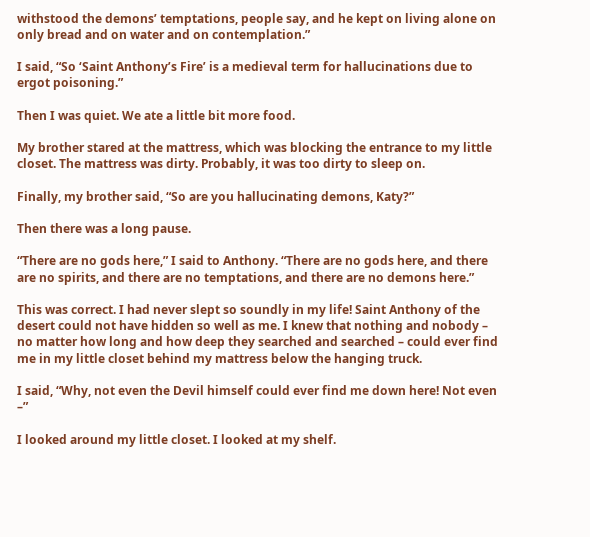withstood the demons’ temptations, people say, and he kept on living alone on only bread and on water and on contemplation.”

I said, “So ‘Saint Anthony’s Fire’ is a medieval term for hallucinations due to ergot poisoning.”

Then I was quiet. We ate a little bit more food.

My brother stared at the mattress, which was blocking the entrance to my little closet. The mattress was dirty. Probably, it was too dirty to sleep on.

Finally, my brother said, “So are you hallucinating demons, Katy?”

Then there was a long pause.

“There are no gods here,” I said to Anthony. “There are no gods here, and there are no spirits, and there are no temptations, and there are no demons here.”

This was correct. I had never slept so soundly in my life! Saint Anthony of the desert could not have hidden so well as me. I knew that nothing and nobody – no matter how long and how deep they searched and searched – could ever find me in my little closet behind my mattress below the hanging truck.

I said, “Why, not even the Devil himself could ever find me down here! Not even –”

I looked around my little closet. I looked at my shelf.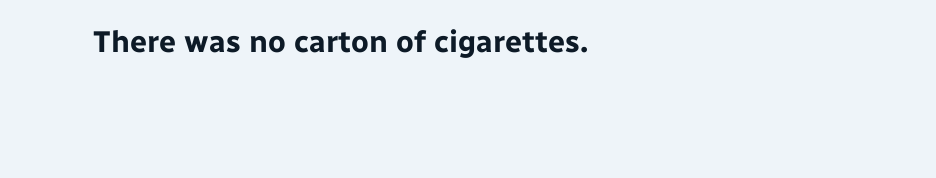There was no carton of cigarettes.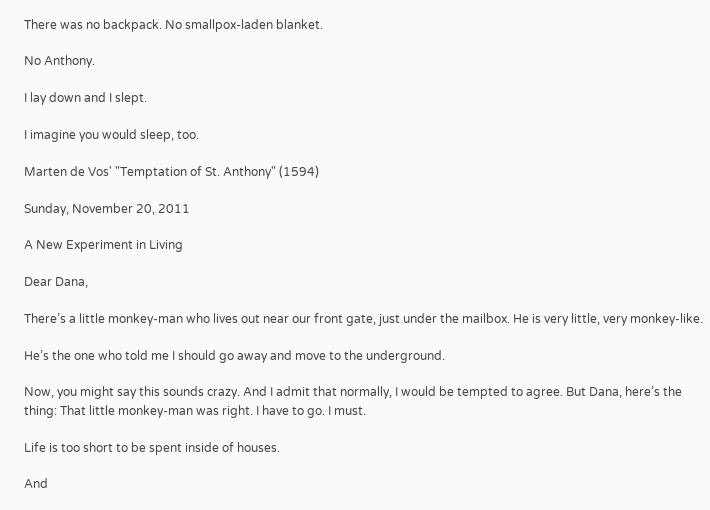There was no backpack. No smallpox-laden blanket.

No Anthony.

I lay down and I slept.

I imagine you would sleep, too.

Marten de Vos' "Temptation of St. Anthony" (1594)

Sunday, November 20, 2011

A New Experiment in Living

Dear Dana,

There’s a little monkey-man who lives out near our front gate, just under the mailbox. He is very little, very monkey-like.

He’s the one who told me I should go away and move to the underground.

Now, you might say this sounds crazy. And I admit that normally, I would be tempted to agree. But Dana, here’s the thing: That little monkey-man was right. I have to go. I must.

Life is too short to be spent inside of houses.

And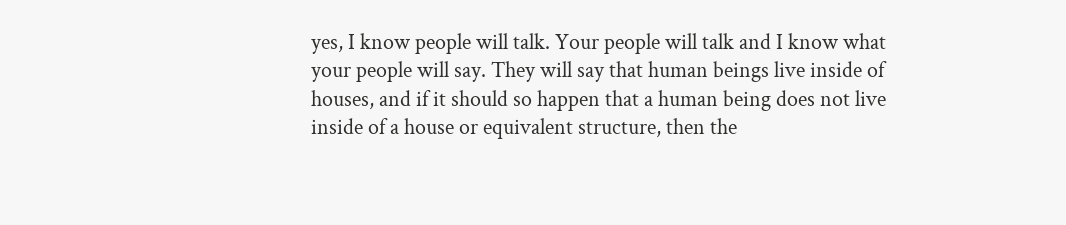yes, I know people will talk. Your people will talk and I know what your people will say. They will say that human beings live inside of houses, and if it should so happen that a human being does not live inside of a house or equivalent structure, then the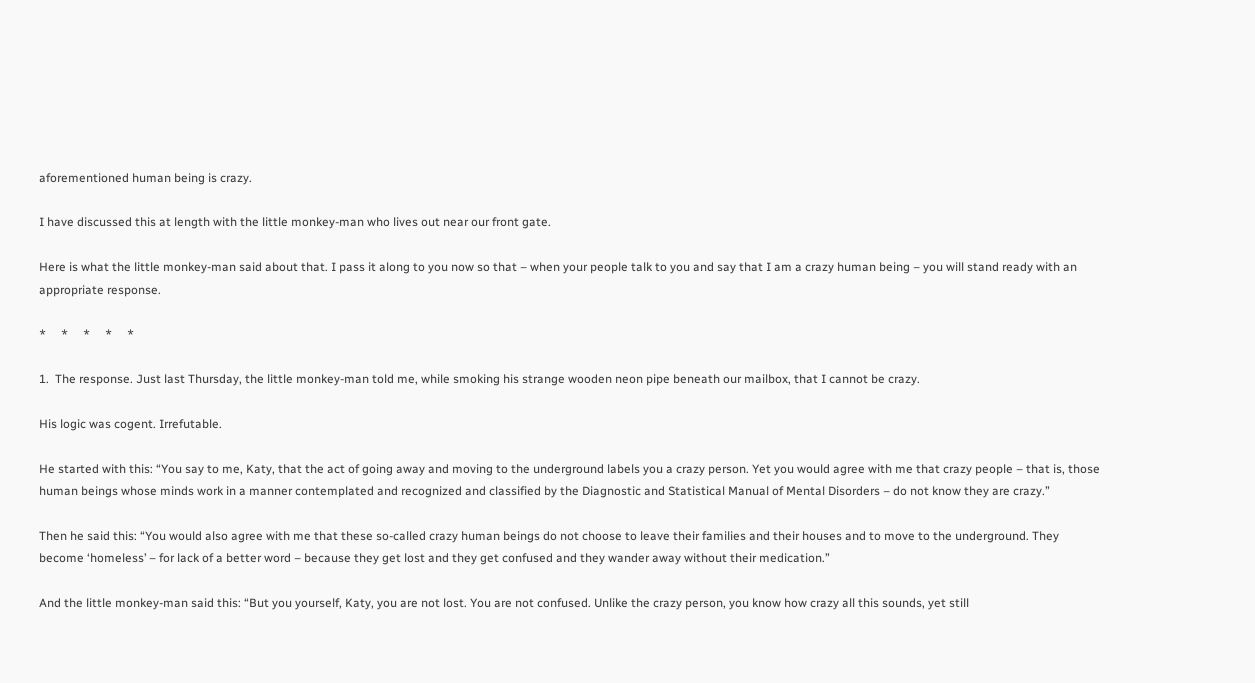aforementioned human being is crazy.

I have discussed this at length with the little monkey-man who lives out near our front gate.

Here is what the little monkey-man said about that. I pass it along to you now so that – when your people talk to you and say that I am a crazy human being – you will stand ready with an appropriate response.

*     *     *     *     *

1.  The response. Just last Thursday, the little monkey-man told me, while smoking his strange wooden neon pipe beneath our mailbox, that I cannot be crazy.

His logic was cogent. Irrefutable.

He started with this: “You say to me, Katy, that the act of going away and moving to the underground labels you a crazy person. Yet you would agree with me that crazy people – that is, those human beings whose minds work in a manner contemplated and recognized and classified by the Diagnostic and Statistical Manual of Mental Disorders – do not know they are crazy.”

Then he said this: “You would also agree with me that these so-called crazy human beings do not choose to leave their families and their houses and to move to the underground. They become ‘homeless’ – for lack of a better word – because they get lost and they get confused and they wander away without their medication.”

And the little monkey-man said this: “But you yourself, Katy, you are not lost. You are not confused. Unlike the crazy person, you know how crazy all this sounds, yet still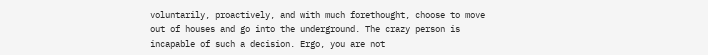voluntarily, proactively, and with much forethought, choose to move out of houses and go into the underground. The crazy person is incapable of such a decision. Ergo, you are not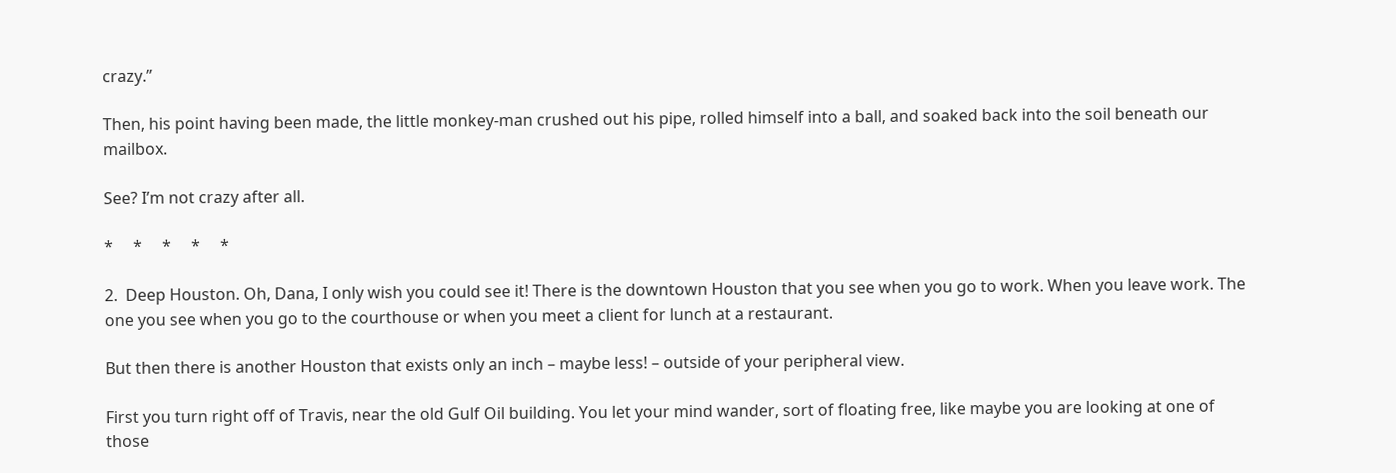crazy.”

Then, his point having been made, the little monkey-man crushed out his pipe, rolled himself into a ball, and soaked back into the soil beneath our mailbox.

See? I’m not crazy after all.

*     *     *     *     *

2.  Deep Houston. Oh, Dana, I only wish you could see it! There is the downtown Houston that you see when you go to work. When you leave work. The one you see when you go to the courthouse or when you meet a client for lunch at a restaurant.

But then there is another Houston that exists only an inch – maybe less! – outside of your peripheral view.

First you turn right off of Travis, near the old Gulf Oil building. You let your mind wander, sort of floating free, like maybe you are looking at one of those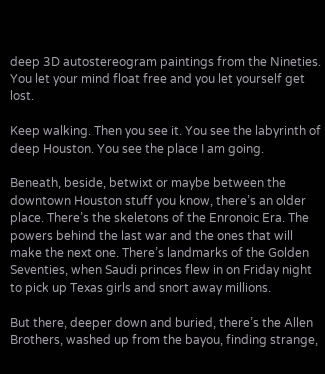deep 3D autostereogram paintings from the Nineties. You let your mind float free and you let yourself get lost.

Keep walking. Then you see it. You see the labyrinth of deep Houston. You see the place I am going.

Beneath, beside, betwixt or maybe between the downtown Houston stuff you know, there’s an older place. There’s the skeletons of the Enronoic Era. The powers behind the last war and the ones that will make the next one. There’s landmarks of the Golden Seventies, when Saudi princes flew in on Friday night to pick up Texas girls and snort away millions.

But there, deeper down and buried, there’s the Allen Brothers, washed up from the bayou, finding strange,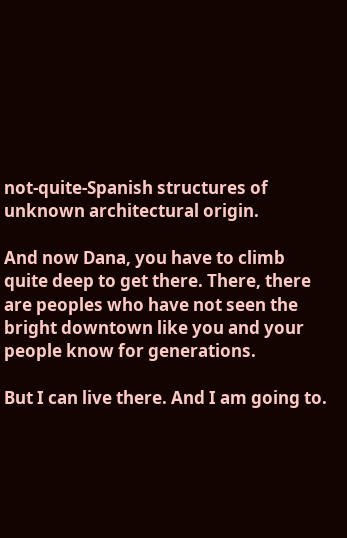not-quite-Spanish structures of unknown architectural origin.

And now Dana, you have to climb quite deep to get there. There, there are peoples who have not seen the bright downtown like you and your people know for generations.

But I can live there. And I am going to.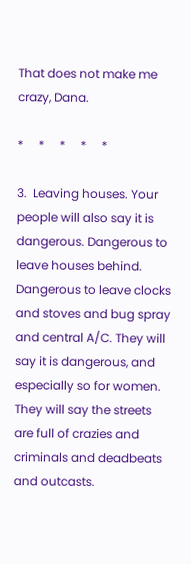That does not make me crazy, Dana.

*     *     *     *     *

3.  Leaving houses. Your people will also say it is dangerous. Dangerous to leave houses behind. Dangerous to leave clocks and stoves and bug spray and central A/C. They will say it is dangerous, and especially so for women. They will say the streets are full of crazies and criminals and deadbeats and outcasts.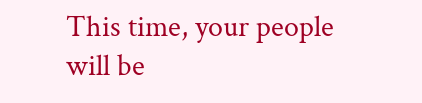This time, your people will be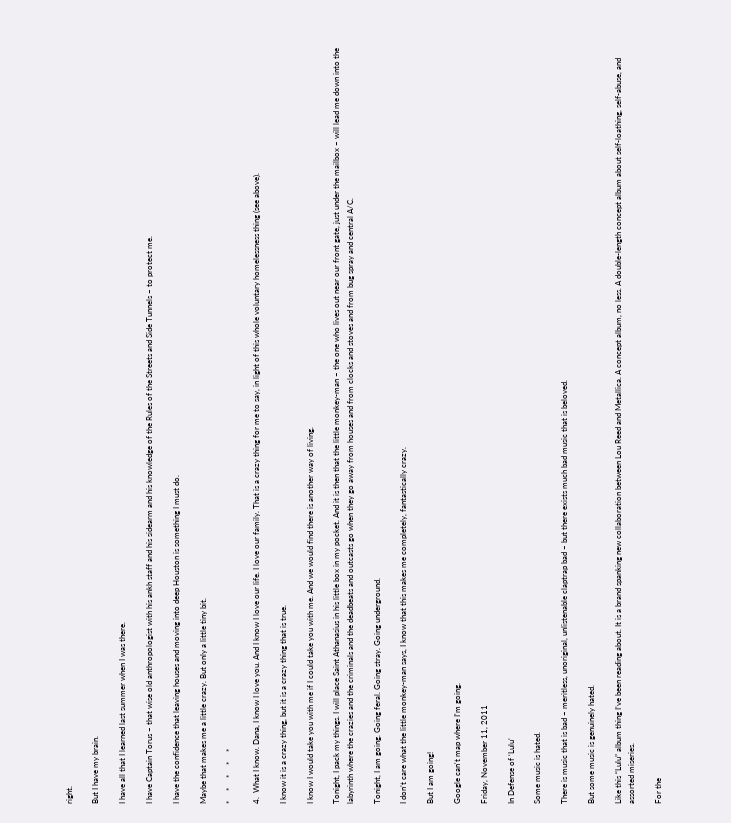right.

But I have my brain.

I have all that I learned last summer when I was there.

I have Captain Torus – that wise old anthropologist with his ankh staff and his sidearm and his knowledge of the Rules of the Streets and Side Tunnels – to protect me.

I have the confidence that leaving houses and moving into deep Houston is something I must do.

Maybe that makes me a little crazy. But only a little tiny bit.

*     *     *     *     *

4.  What I know. Dana, I know I love you. And I know I love our life. I love our family. That is a crazy thing for me to say, in light of this whole voluntary homelessness thing (see above).

I know it is a crazy thing, but it is a crazy thing that is true.

I know I would take you with me if I could take you with me. And we would find there is another way of living.

Tonight, I pack my things. I will place Saint Athanasius in his little box in my pocket. And it is then that the little monkey-man – the one who lives out near our front gate, just under the mailbox – will lead me down into the labyrinth where the crazies and the criminals and the deadbeats and outcasts go when they go away from houses and from clocks and stoves and from bug spray and central A/C.

Tonight, I am going. Going feral. Going stray. Going underground.

I don’t care what the little monkey-man says, I know that this makes me completely, fantastically crazy.

But I am going!

Google can't map where I'm going.

Friday, November 11, 2011

In Defense of ‘Lulu’

Some music is hated.

There is music that is bad – meritless, unoriginal, unlistenable claptrap bad – but there exists much bad music that is beloved.

But some music is genuinely hated.

Like this “Lulu” album thing I’ve been reading about. It is a brand spanking new collaboration between Lou Reed and Metallica. A concept album, no less. A double-length concept album about self-loathing, self-abuse, and assorted miseries.

For the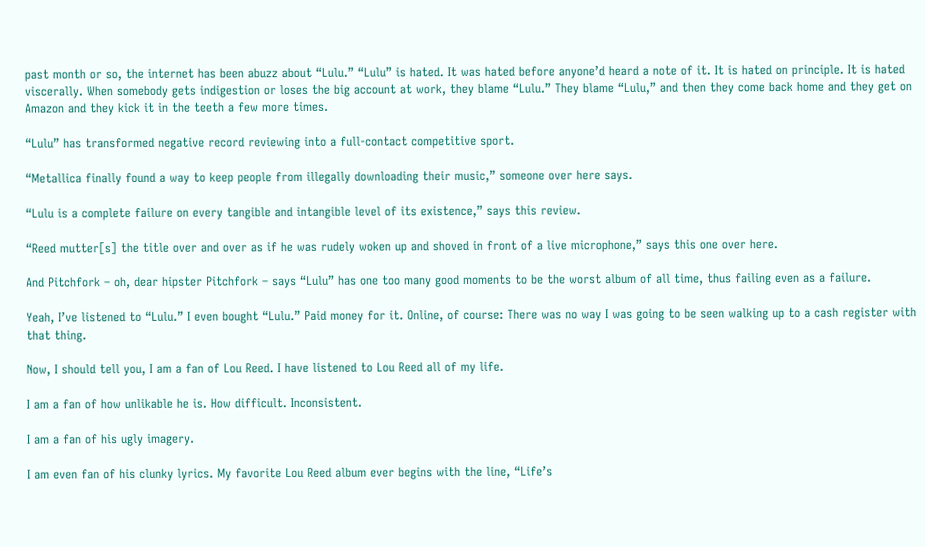past month or so, the internet has been abuzz about “Lulu.” “Lulu” is hated. It was hated before anyone’d heard a note of it. It is hated on principle. It is hated viscerally. When somebody gets indigestion or loses the big account at work, they blame “Lulu.” They blame “Lulu,” and then they come back home and they get on Amazon and they kick it in the teeth a few more times.

“Lulu” has transformed negative record reviewing into a full-contact competitive sport.

“Metallica finally found a way to keep people from illegally downloading their music,” someone over here says.

“Lulu is a complete failure on every tangible and intangible level of its existence,” says this review.

“Reed mutter[s] the title over and over as if he was rudely woken up and shoved in front of a live microphone,” says this one over here.

And Pitchfork – oh, dear hipster Pitchfork – says “Lulu” has one too many good moments to be the worst album of all time, thus failing even as a failure.

Yeah, I’ve listened to “Lulu.” I even bought “Lulu.” Paid money for it. Online, of course: There was no way I was going to be seen walking up to a cash register with that thing.

Now, I should tell you, I am a fan of Lou Reed. I have listened to Lou Reed all of my life.

I am a fan of how unlikable he is. How difficult. Inconsistent.

I am a fan of his ugly imagery.

I am even fan of his clunky lyrics. My favorite Lou Reed album ever begins with the line, “Life’s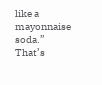like a mayonnaise soda.” That’s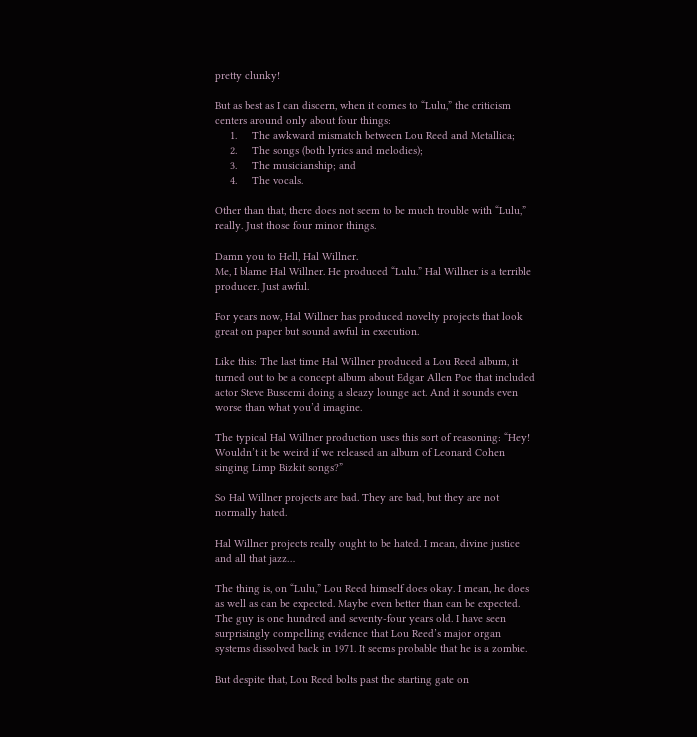pretty clunky!

But as best as I can discern, when it comes to “Lulu,” the criticism centers around only about four things:
     1.     The awkward mismatch between Lou Reed and Metallica;
     2.     The songs (both lyrics and melodies);
     3.     The musicianship; and
     4.     The vocals.

Other than that, there does not seem to be much trouble with “Lulu,” really. Just those four minor things.

Damn you to Hell, Hal Willner.
Me, I blame Hal Willner. He produced “Lulu.” Hal Willner is a terrible producer. Just awful.

For years now, Hal Willner has produced novelty projects that look great on paper but sound awful in execution.

Like this: The last time Hal Willner produced a Lou Reed album, it turned out to be a concept album about Edgar Allen Poe that included actor Steve Buscemi doing a sleazy lounge act. And it sounds even worse than what you’d imagine.

The typical Hal Willner production uses this sort of reasoning: “Hey! Wouldn’t it be weird if we released an album of Leonard Cohen singing Limp Bizkit songs?”

So Hal Willner projects are bad. They are bad, but they are not normally hated.

Hal Willner projects really ought to be hated. I mean, divine justice and all that jazz…

The thing is, on “Lulu,” Lou Reed himself does okay. I mean, he does as well as can be expected. Maybe even better than can be expected. The guy is one hundred and seventy-four years old. I have seen surprisingly compelling evidence that Lou Reed’s major organ systems dissolved back in 1971. It seems probable that he is a zombie.

But despite that, Lou Reed bolts past the starting gate on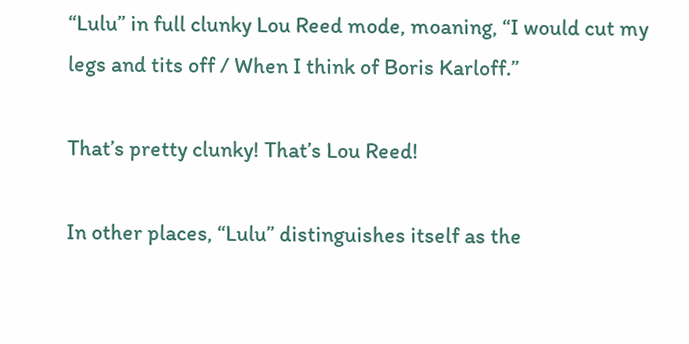“Lulu” in full clunky Lou Reed mode, moaning, “I would cut my legs and tits off / When I think of Boris Karloff.”

That’s pretty clunky! That’s Lou Reed!

In other places, “Lulu” distinguishes itself as the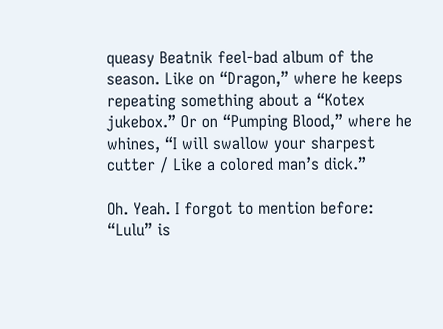queasy Beatnik feel-bad album of the season. Like on “Dragon,” where he keeps repeating something about a “Kotex jukebox.” Or on “Pumping Blood,” where he whines, “I will swallow your sharpest cutter / Like a colored man’s dick.”

Oh. Yeah. I forgot to mention before: “Lulu” is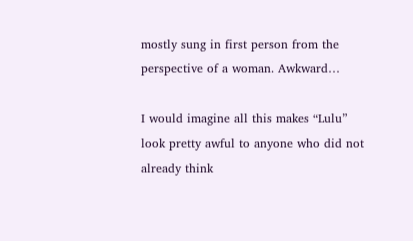mostly sung in first person from the perspective of a woman. Awkward…

I would imagine all this makes “Lulu” look pretty awful to anyone who did not already think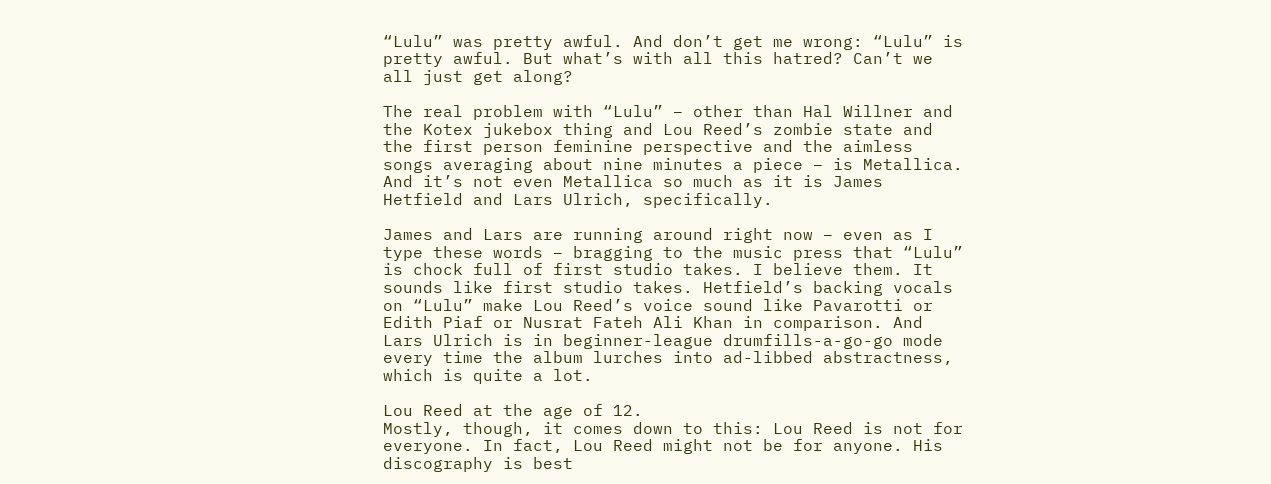“Lulu” was pretty awful. And don’t get me wrong: “Lulu” is pretty awful. But what’s with all this hatred? Can’t we all just get along?

The real problem with “Lulu” – other than Hal Willner and the Kotex jukebox thing and Lou Reed’s zombie state and the first person feminine perspective and the aimless songs averaging about nine minutes a piece – is Metallica. And it’s not even Metallica so much as it is James Hetfield and Lars Ulrich, specifically.

James and Lars are running around right now – even as I type these words – bragging to the music press that “Lulu” is chock full of first studio takes. I believe them. It sounds like first studio takes. Hetfield’s backing vocals on “Lulu” make Lou Reed’s voice sound like Pavarotti or Edith Piaf or Nusrat Fateh Ali Khan in comparison. And Lars Ulrich is in beginner-league drumfills-a-go-go mode every time the album lurches into ad-libbed abstractness, which is quite a lot.

Lou Reed at the age of 12.
Mostly, though, it comes down to this: Lou Reed is not for everyone. In fact, Lou Reed might not be for anyone. His discography is best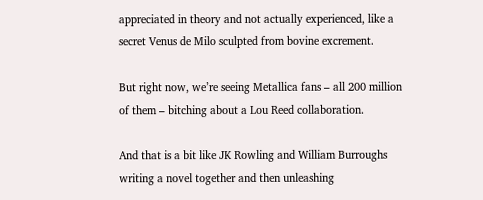appreciated in theory and not actually experienced, like a secret Venus de Milo sculpted from bovine excrement.

But right now, we’re seeing Metallica fans – all 200 million of them – bitching about a Lou Reed collaboration.

And that is a bit like JK Rowling and William Burroughs writing a novel together and then unleashing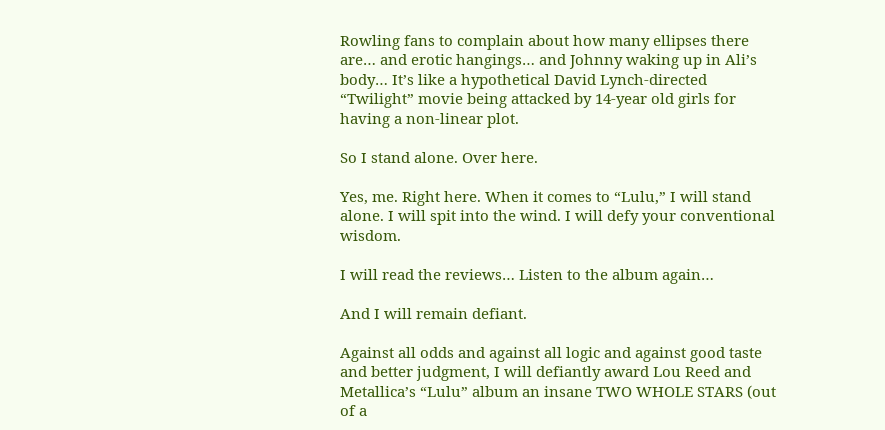Rowling fans to complain about how many ellipses there are… and erotic hangings… and Johnny waking up in Ali’s body… It’s like a hypothetical David Lynch-directed “Twilight” movie being attacked by 14-year old girls for having a non-linear plot.

So I stand alone. Over here.

Yes, me. Right here. When it comes to “Lulu,” I will stand alone. I will spit into the wind. I will defy your conventional wisdom.

I will read the reviews… Listen to the album again…

And I will remain defiant.

Against all odds and against all logic and against good taste and better judgment, I will defiantly award Lou Reed and Metallica’s “Lulu” album an insane TWO WHOLE STARS (out of a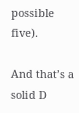possible five).

And that’s a solid D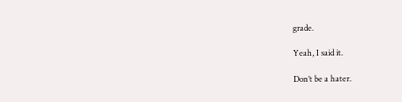grade.

Yeah, I said it.

Don’t be a hater.